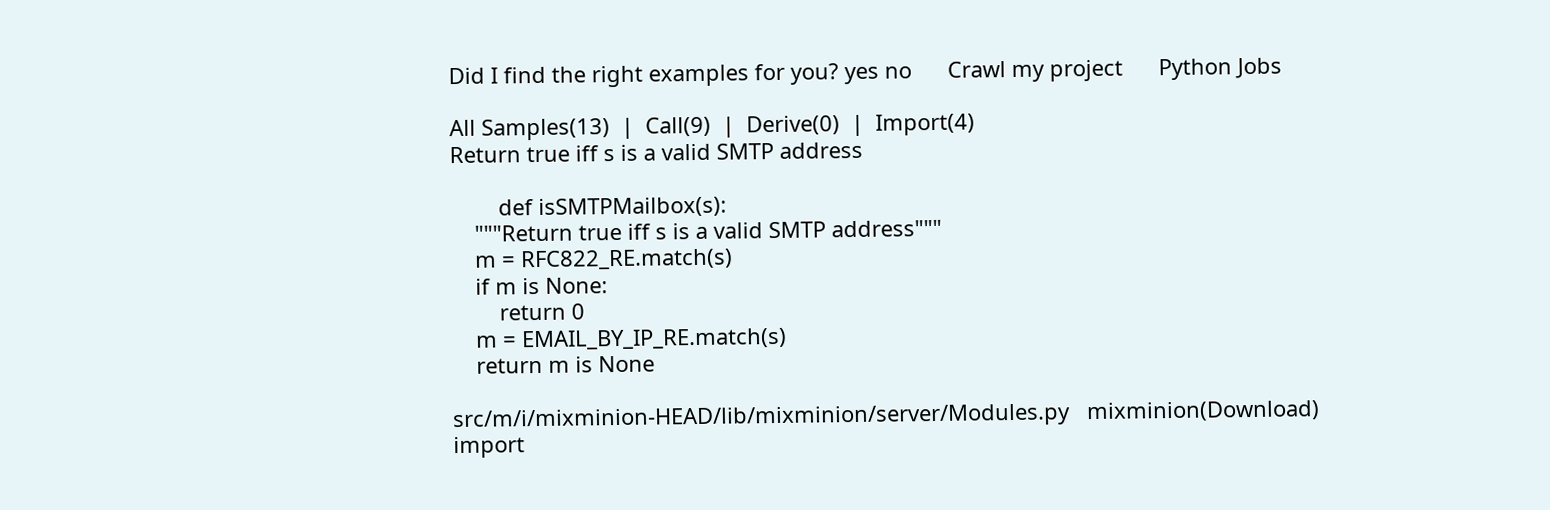Did I find the right examples for you? yes no      Crawl my project      Python Jobs

All Samples(13)  |  Call(9)  |  Derive(0)  |  Import(4)
Return true iff s is a valid SMTP address

        def isSMTPMailbox(s):
    """Return true iff s is a valid SMTP address"""
    m = RFC822_RE.match(s)
    if m is None:
        return 0
    m = EMAIL_BY_IP_RE.match(s)
    return m is None

src/m/i/mixminion-HEAD/lib/mixminion/server/Modules.py   mixminion(Download)
import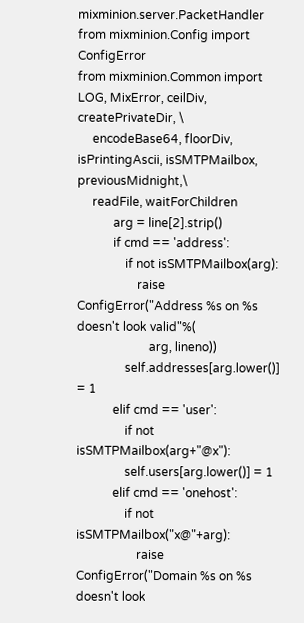mixminion.server.PacketHandler
from mixminion.Config import ConfigError
from mixminion.Common import LOG, MixError, ceilDiv, createPrivateDir, \
     encodeBase64, floorDiv, isPrintingAscii, isSMTPMailbox, previousMidnight,\
     readFile, waitForChildren
            arg = line[2].strip()
            if cmd == 'address':
                if not isSMTPMailbox(arg):
                    raise ConfigError("Address %s on %s doesn't look valid"%(
                        arg, lineno))
                self.addresses[arg.lower()] = 1
            elif cmd == 'user':
                if not isSMTPMailbox(arg+"@x"):
                self.users[arg.lower()] = 1
            elif cmd == 'onehost':
                if not isSMTPMailbox("x@"+arg):
                    raise ConfigError("Domain %s on %s doesn't look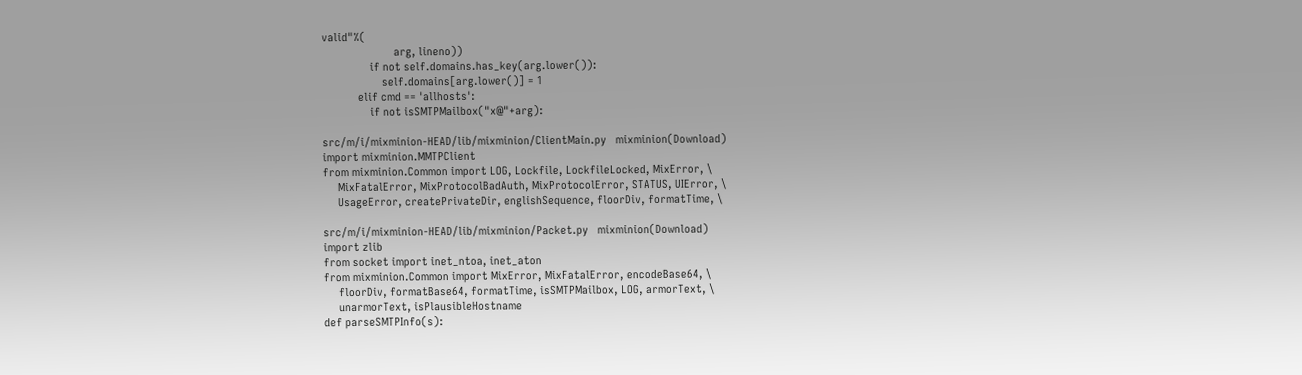valid"%(
                        arg, lineno))
                if not self.domains.has_key(arg.lower()):
                    self.domains[arg.lower()] = 1
            elif cmd == 'allhosts':
                if not isSMTPMailbox("x@"+arg):

src/m/i/mixminion-HEAD/lib/mixminion/ClientMain.py   mixminion(Download)
import mixminion.MMTPClient
from mixminion.Common import LOG, Lockfile, LockfileLocked, MixError, \
     MixFatalError, MixProtocolBadAuth, MixProtocolError, STATUS, UIError, \
     UsageError, createPrivateDir, englishSequence, floorDiv, formatTime, \

src/m/i/mixminion-HEAD/lib/mixminion/Packet.py   mixminion(Download)
import zlib
from socket import inet_ntoa, inet_aton
from mixminion.Common import MixError, MixFatalError, encodeBase64, \
     floorDiv, formatBase64, formatTime, isSMTPMailbox, LOG, armorText, \
     unarmorText, isPlausibleHostname
def parseSMTPInfo(s):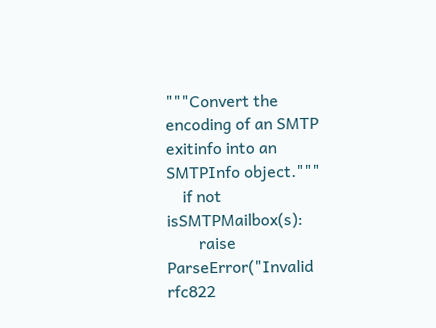"""Convert the encoding of an SMTP exitinfo into an SMTPInfo object."""
    if not isSMTPMailbox(s):
        raise ParseError("Invalid rfc822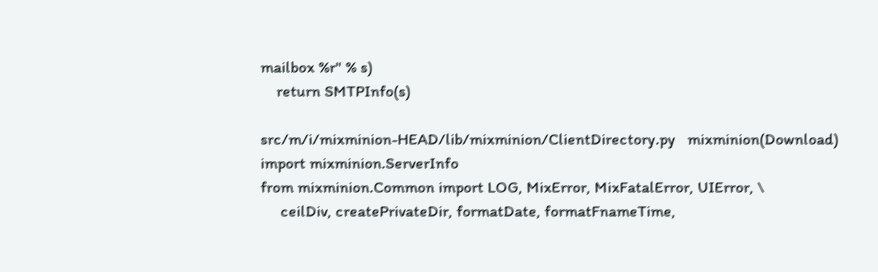mailbox %r" % s)
    return SMTPInfo(s)

src/m/i/mixminion-HEAD/lib/mixminion/ClientDirectory.py   mixminion(Download)
import mixminion.ServerInfo
from mixminion.Common import LOG, MixError, MixFatalError, UIError, \
     ceilDiv, createPrivateDir, formatDate, formatFnameTime,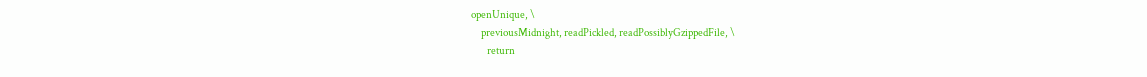openUnique, \
     previousMidnight, readPickled, readPossiblyGzippedFile, \
        return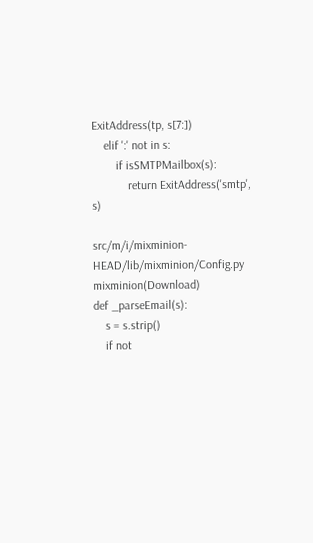ExitAddress(tp, s[7:])
    elif ':' not in s:
        if isSMTPMailbox(s):
            return ExitAddress('smtp', s)

src/m/i/mixminion-HEAD/lib/mixminion/Config.py   mixminion(Download)
def _parseEmail(s):
    s = s.strip()
    if not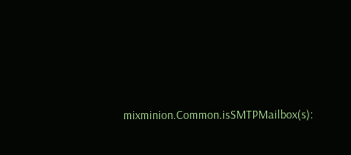mixminion.Common.isSMTPMailbox(s):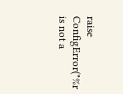raise ConfigError("%r is not a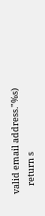valid email address."%s)
    return s